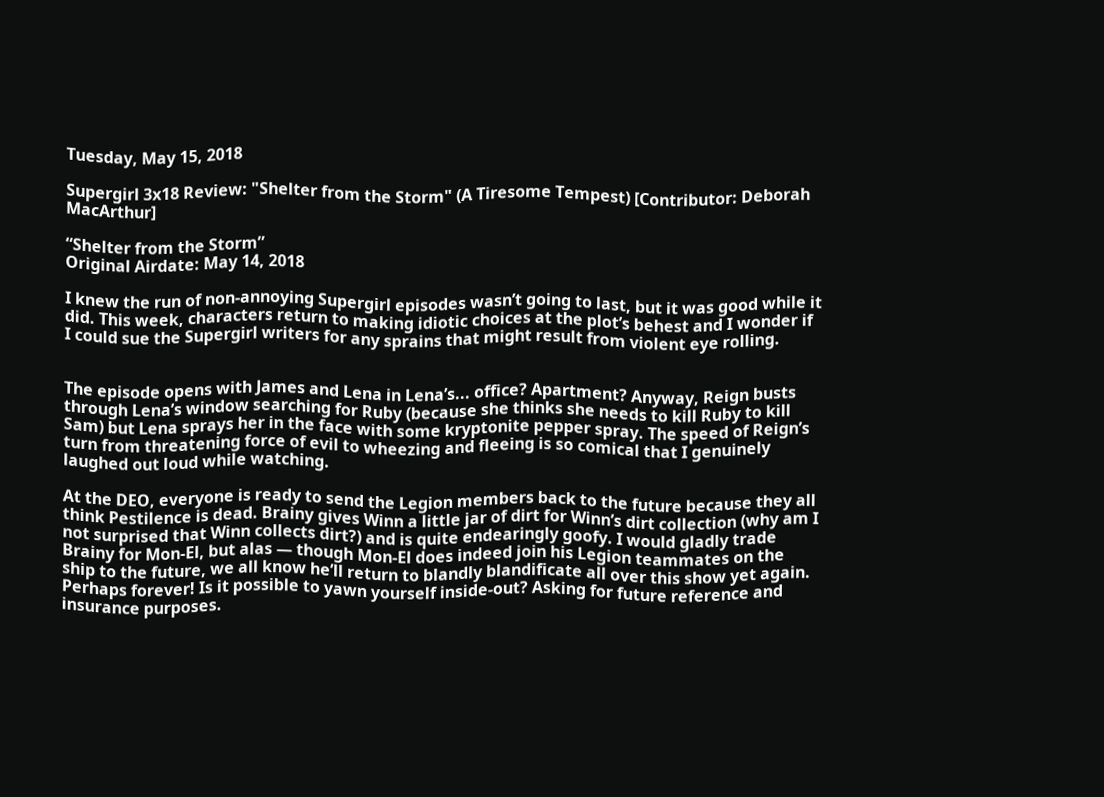Tuesday, May 15, 2018

Supergirl 3x18 Review: "Shelter from the Storm" (A Tiresome Tempest) [Contributor: Deborah MacArthur]

“Shelter from the Storm”
Original Airdate: May 14, 2018

I knew the run of non-annoying Supergirl episodes wasn’t going to last, but it was good while it did. This week, characters return to making idiotic choices at the plot’s behest and I wonder if I could sue the Supergirl writers for any sprains that might result from violent eye rolling.


The episode opens with James and Lena in Lena’s... office? Apartment? Anyway, Reign busts through Lena’s window searching for Ruby (because she thinks she needs to kill Ruby to kill Sam) but Lena sprays her in the face with some kryptonite pepper spray. The speed of Reign’s turn from threatening force of evil to wheezing and fleeing is so comical that I genuinely laughed out loud while watching.

At the DEO, everyone is ready to send the Legion members back to the future because they all think Pestilence is dead. Brainy gives Winn a little jar of dirt for Winn’s dirt collection (why am I not surprised that Winn collects dirt?) and is quite endearingly goofy. I would gladly trade Brainy for Mon-El, but alas — though Mon-El does indeed join his Legion teammates on the ship to the future, we all know he’ll return to blandly blandificate all over this show yet again. Perhaps forever! Is it possible to yawn yourself inside-out? Asking for future reference and insurance purposes.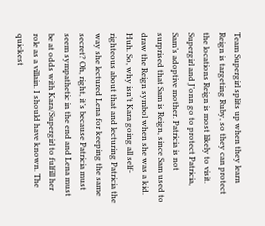Team Supergirl splits up when they learn Reign is targeting Ruby, so they can protect the locations Reign is most likely to visit. Supergirl and J’onn go to protect Patricia, Sam’s adoptive mother. Patricia is not surprised that Sam is Reign, since Sam used to draw the Reign symbol when she was a kid. Huh. So, why isn’t Kara going all self-righteous about that and lecturing Patricia the way she lectured Lena for keeping the same secret? Oh, right, it’s because Patricia must seem sympathetic in the end and Lena must be at odds with Kara/Supergirl to fulfill her role as a villain. I should have known. The quickest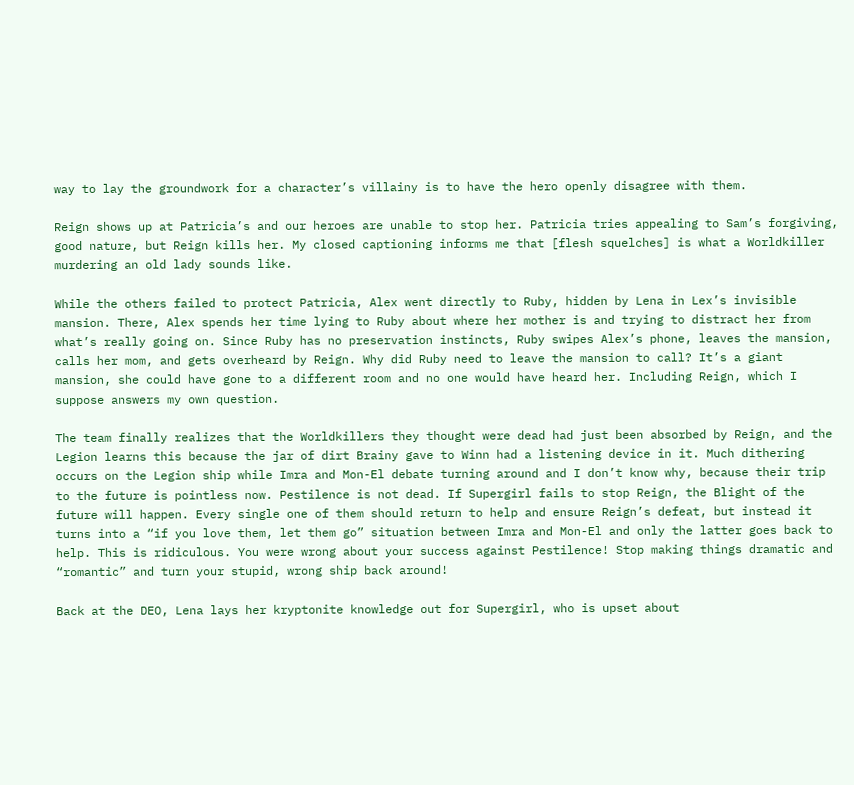way to lay the groundwork for a character’s villainy is to have the hero openly disagree with them.

Reign shows up at Patricia’s and our heroes are unable to stop her. Patricia tries appealing to Sam’s forgiving, good nature, but Reign kills her. My closed captioning informs me that [flesh squelches] is what a Worldkiller murdering an old lady sounds like.

While the others failed to protect Patricia, Alex went directly to Ruby, hidden by Lena in Lex’s invisible mansion. There, Alex spends her time lying to Ruby about where her mother is and trying to distract her from what’s really going on. Since Ruby has no preservation instincts, Ruby swipes Alex’s phone, leaves the mansion, calls her mom, and gets overheard by Reign. Why did Ruby need to leave the mansion to call? It’s a giant mansion, she could have gone to a different room and no one would have heard her. Including Reign, which I suppose answers my own question.

The team finally realizes that the Worldkillers they thought were dead had just been absorbed by Reign, and the Legion learns this because the jar of dirt Brainy gave to Winn had a listening device in it. Much dithering occurs on the Legion ship while Imra and Mon-El debate turning around and I don’t know why, because their trip to the future is pointless now. Pestilence is not dead. If Supergirl fails to stop Reign, the Blight of the future will happen. Every single one of them should return to help and ensure Reign’s defeat, but instead it turns into a “if you love them, let them go” situation between Imra and Mon-El and only the latter goes back to help. This is ridiculous. You were wrong about your success against Pestilence! Stop making things dramatic and “romantic” and turn your stupid, wrong ship back around!

Back at the DEO, Lena lays her kryptonite knowledge out for Supergirl, who is upset about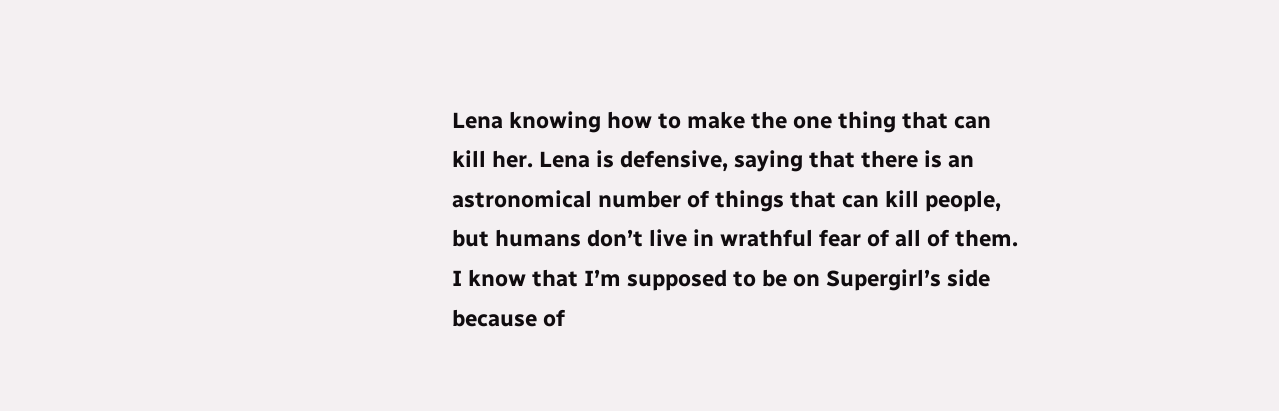Lena knowing how to make the one thing that can kill her. Lena is defensive, saying that there is an astronomical number of things that can kill people, but humans don’t live in wrathful fear of all of them. I know that I’m supposed to be on Supergirl’s side because of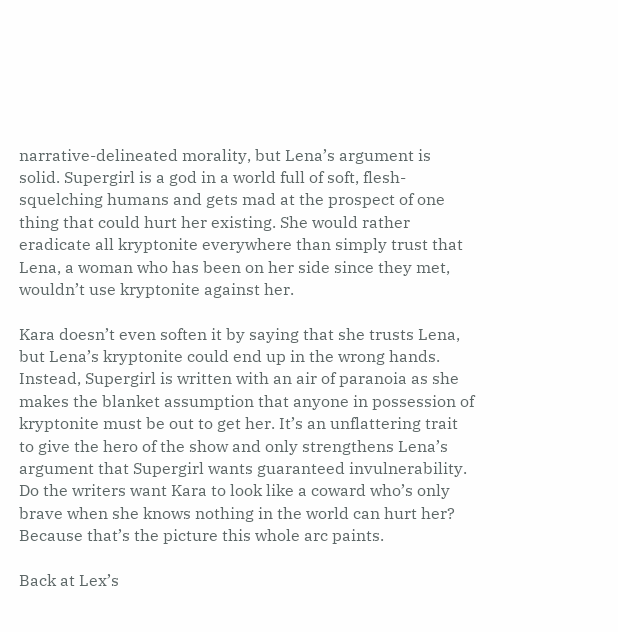narrative-delineated morality, but Lena’s argument is solid. Supergirl is a god in a world full of soft, flesh-squelching humans and gets mad at the prospect of one thing that could hurt her existing. She would rather eradicate all kryptonite everywhere than simply trust that Lena, a woman who has been on her side since they met, wouldn’t use kryptonite against her.

Kara doesn’t even soften it by saying that she trusts Lena, but Lena’s kryptonite could end up in the wrong hands. Instead, Supergirl is written with an air of paranoia as she makes the blanket assumption that anyone in possession of kryptonite must be out to get her. It’s an unflattering trait to give the hero of the show and only strengthens Lena’s argument that Supergirl wants guaranteed invulnerability. Do the writers want Kara to look like a coward who’s only brave when she knows nothing in the world can hurt her? Because that’s the picture this whole arc paints.

Back at Lex’s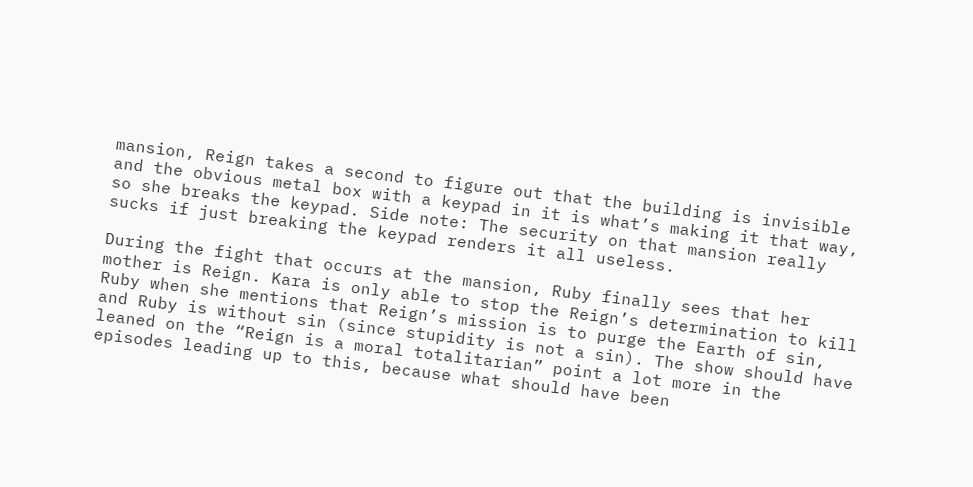mansion, Reign takes a second to figure out that the building is invisible and the obvious metal box with a keypad in it is what’s making it that way, so she breaks the keypad. Side note: The security on that mansion really sucks if just breaking the keypad renders it all useless.

During the fight that occurs at the mansion, Ruby finally sees that her mother is Reign. Kara is only able to stop the Reign’s determination to kill Ruby when she mentions that Reign’s mission is to purge the Earth of sin, and Ruby is without sin (since stupidity is not a sin). The show should have leaned on the “Reign is a moral totalitarian” point a lot more in the episodes leading up to this, because what should have been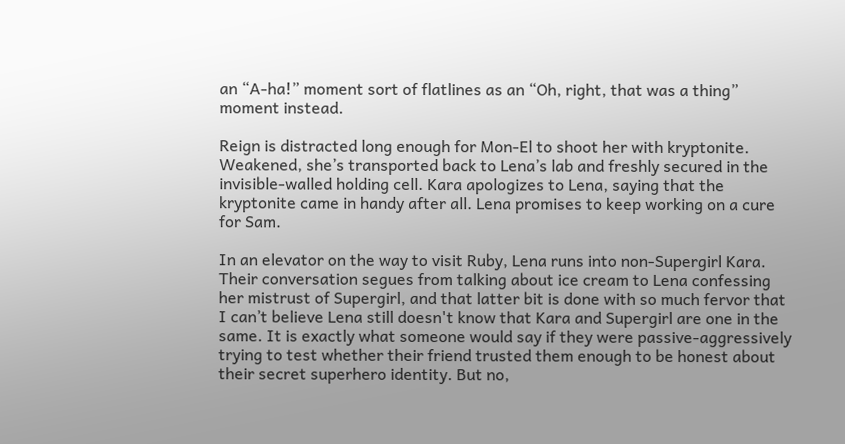an “A-ha!” moment sort of flatlines as an “Oh, right, that was a thing” moment instead.

Reign is distracted long enough for Mon-El to shoot her with kryptonite. Weakened, she’s transported back to Lena’s lab and freshly secured in the invisible-walled holding cell. Kara apologizes to Lena, saying that the kryptonite came in handy after all. Lena promises to keep working on a cure for Sam.

In an elevator on the way to visit Ruby, Lena runs into non-Supergirl Kara. Their conversation segues from talking about ice cream to Lena confessing her mistrust of Supergirl, and that latter bit is done with so much fervor that I can’t believe Lena still doesn't know that Kara and Supergirl are one in the same. It is exactly what someone would say if they were passive-aggressively trying to test whether their friend trusted them enough to be honest about their secret superhero identity. But no,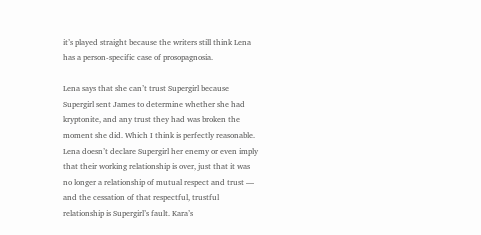it’s played straight because the writers still think Lena has a person-specific case of prosopagnosia.

Lena says that she can’t trust Supergirl because Supergirl sent James to determine whether she had kryptonite, and any trust they had was broken the moment she did. Which I think is perfectly reasonable. Lena doesn’t declare Supergirl her enemy or even imply that their working relationship is over, just that it was no longer a relationship of mutual respect and trust — and the cessation of that respectful, trustful relationship is Supergirl’s fault. Kara’s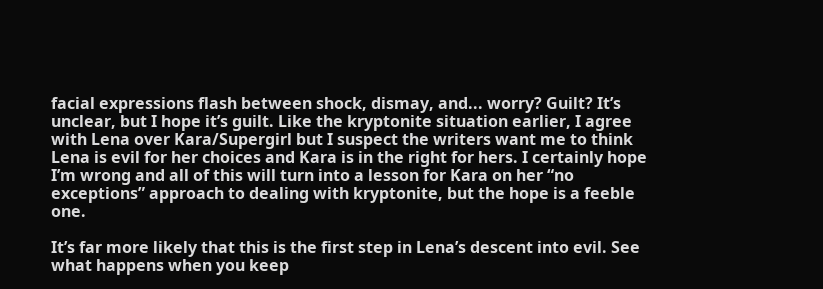facial expressions flash between shock, dismay, and... worry? Guilt? It’s unclear, but I hope it’s guilt. Like the kryptonite situation earlier, I agree with Lena over Kara/Supergirl but I suspect the writers want me to think Lena is evil for her choices and Kara is in the right for hers. I certainly hope I’m wrong and all of this will turn into a lesson for Kara on her “no exceptions” approach to dealing with kryptonite, but the hope is a feeble one.

It’s far more likely that this is the first step in Lena’s descent into evil. See what happens when you keep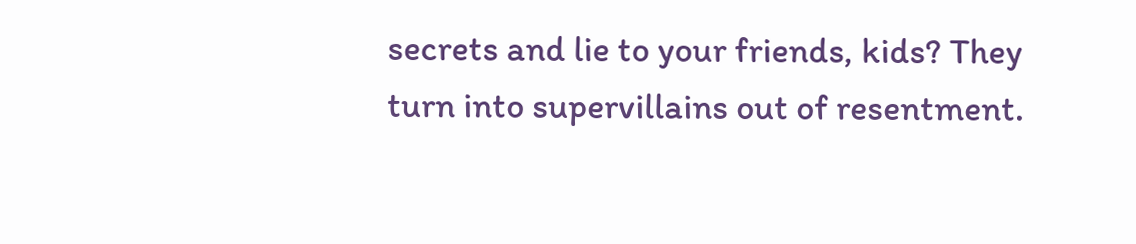secrets and lie to your friends, kids? They turn into supervillains out of resentment.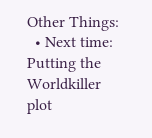Other Things:
  • Next time: Putting the Worldkiller plot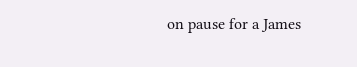on pause for a James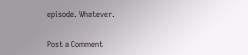episode. Whatever.


Post a Comment